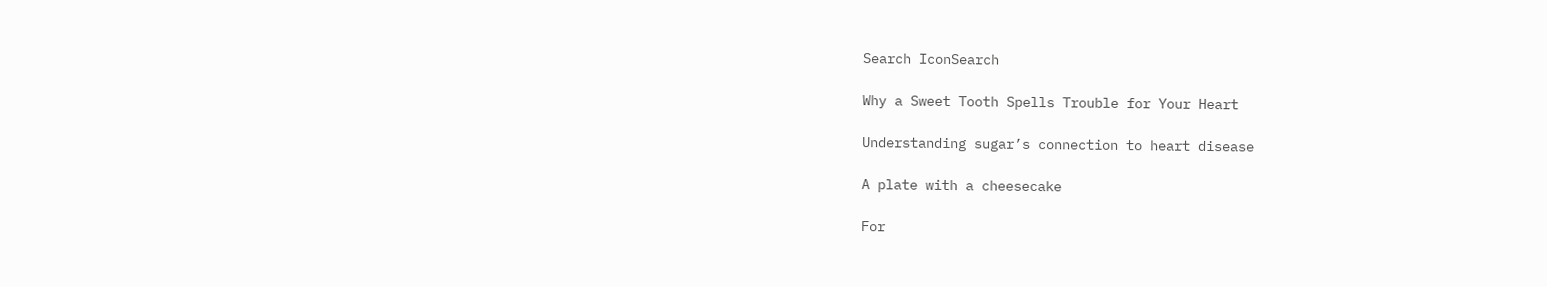Search IconSearch

Why a Sweet Tooth Spells Trouble for Your Heart

Understanding sugar’s connection to heart disease

A plate with a cheesecake

For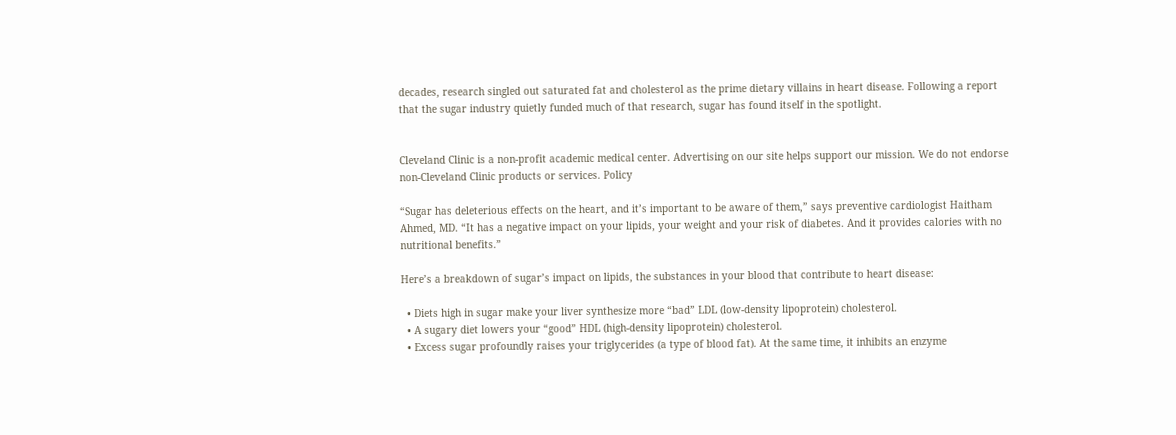decades, research singled out saturated fat and cholesterol as the prime dietary villains in heart disease. Following a report that the sugar industry quietly funded much of that research, sugar has found itself in the spotlight.


Cleveland Clinic is a non-profit academic medical center. Advertising on our site helps support our mission. We do not endorse non-Cleveland Clinic products or services. Policy

“Sugar has deleterious effects on the heart, and it’s important to be aware of them,” says preventive cardiologist Haitham Ahmed, MD. “It has a negative impact on your lipids, your weight and your risk of diabetes. And it provides calories with no nutritional benefits.”

Here’s a breakdown of sugar’s impact on lipids, the substances in your blood that contribute to heart disease:

  • Diets high in sugar make your liver synthesize more “bad” LDL (low-density lipoprotein) cholesterol.
  • A sugary diet lowers your “good” HDL (high-density lipoprotein) cholesterol.
  • Excess sugar profoundly raises your triglycerides (a type of blood fat). At the same time, it inhibits an enzyme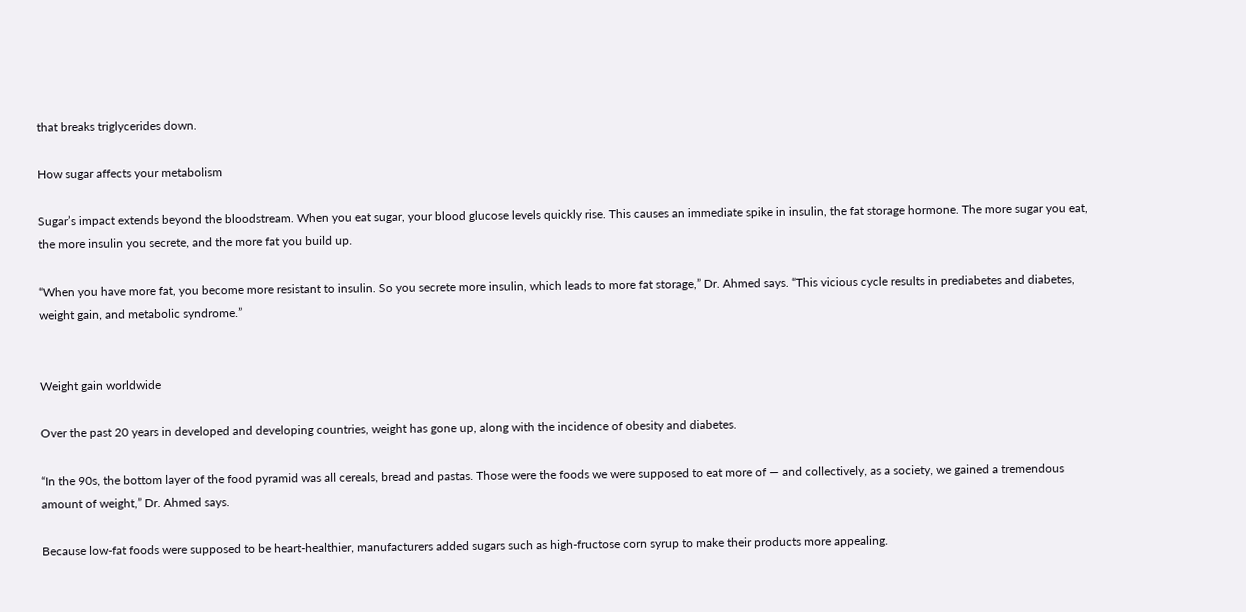that breaks triglycerides down.

How sugar affects your metabolism

Sugar’s impact extends beyond the bloodstream. When you eat sugar, your blood glucose levels quickly rise. This causes an immediate spike in insulin, the fat storage hormone. The more sugar you eat, the more insulin you secrete, and the more fat you build up.

“When you have more fat, you become more resistant to insulin. So you secrete more insulin, which leads to more fat storage,” Dr. Ahmed says. “This vicious cycle results in prediabetes and diabetes, weight gain, and metabolic syndrome.”


Weight gain worldwide

Over the past 20 years in developed and developing countries, weight has gone up, along with the incidence of obesity and diabetes.

“In the 90s, the bottom layer of the food pyramid was all cereals, bread and pastas. Those were the foods we were supposed to eat more of — and collectively, as a society, we gained a tremendous amount of weight,” Dr. Ahmed says.

Because low-fat foods were supposed to be heart-healthier, manufacturers added sugars such as high-fructose corn syrup to make their products more appealing.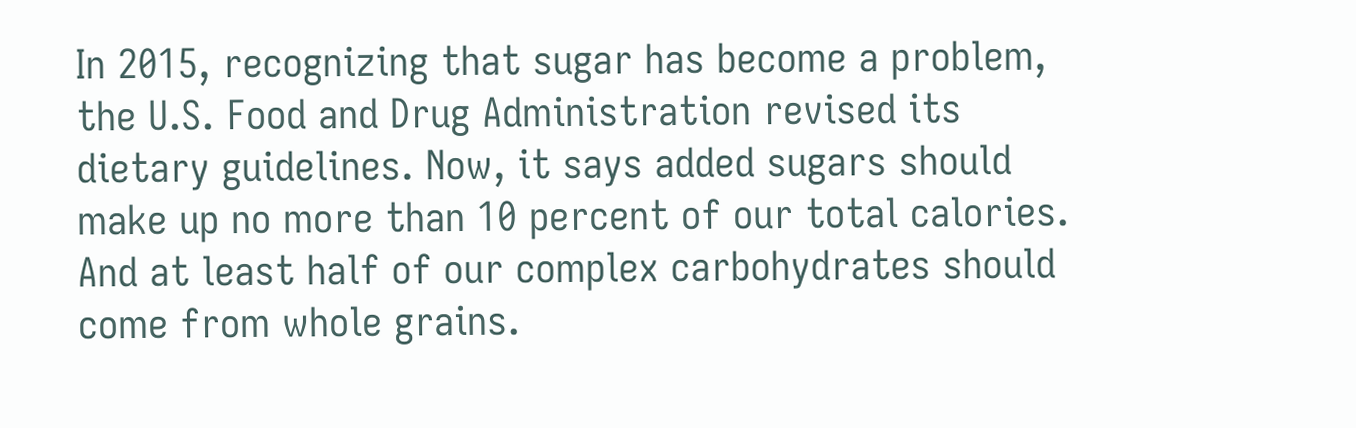In 2015, recognizing that sugar has become a problem, the U.S. Food and Drug Administration revised its dietary guidelines. Now, it says added sugars should make up no more than 10 percent of our total calories. And at least half of our complex carbohydrates should come from whole grains.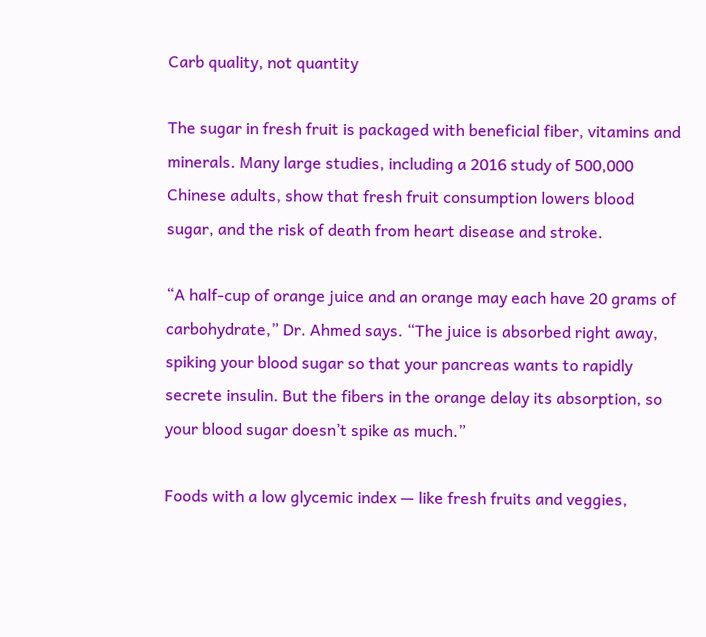Carb quality, not quantity

The sugar in fresh fruit is packaged with beneficial fiber, vitamins and minerals. Many large studies, including a 2016 study of 500,000 Chinese adults, show that fresh fruit consumption lowers blood sugar, and the risk of death from heart disease and stroke.

“A half-cup of orange juice and an orange may each have 20 grams of carbohydrate,” Dr. Ahmed says. “The juice is absorbed right away, spiking your blood sugar so that your pancreas wants to rapidly secrete insulin. But the fibers in the orange delay its absorption, so your blood sugar doesn’t spike as much.”

Foods with a low glycemic index — like fresh fruits and veggies,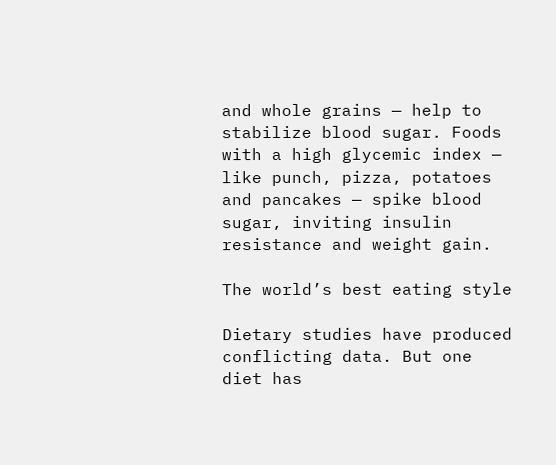and whole grains — help to stabilize blood sugar. Foods with a high glycemic index — like punch, pizza, potatoes and pancakes — spike blood sugar, inviting insulin resistance and weight gain.

The world’s best eating style

Dietary studies have produced conflicting data. But one diet has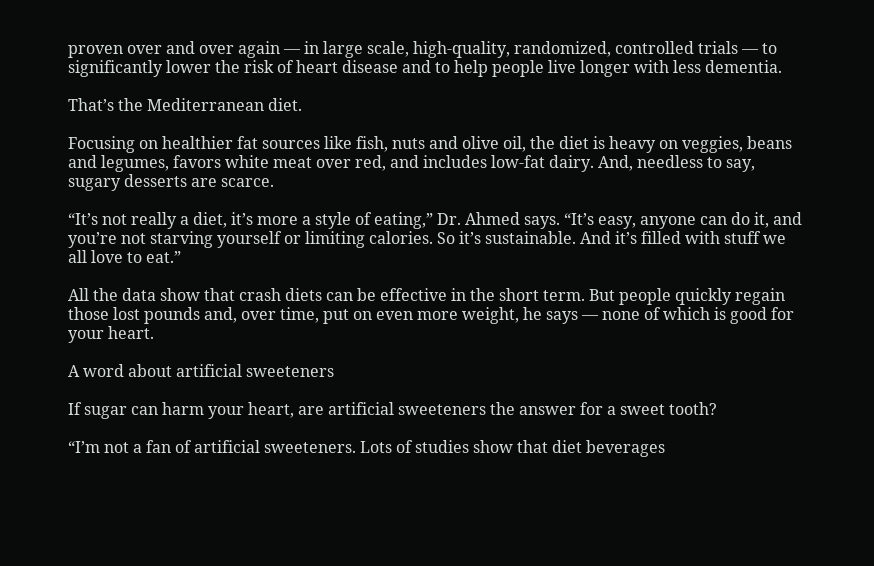proven over and over again — in large scale, high-quality, randomized, controlled trials — to significantly lower the risk of heart disease and to help people live longer with less dementia.

That’s the Mediterranean diet.

Focusing on healthier fat sources like fish, nuts and olive oil, the diet is heavy on veggies, beans and legumes, favors white meat over red, and includes low-fat dairy. And, needless to say, sugary desserts are scarce.

“It’s not really a diet, it’s more a style of eating,” Dr. Ahmed says. “It’s easy, anyone can do it, and you’re not starving yourself or limiting calories. So it’s sustainable. And it’s filled with stuff we all love to eat.”

All the data show that crash diets can be effective in the short term. But people quickly regain those lost pounds and, over time, put on even more weight, he says — none of which is good for your heart.

A word about artificial sweeteners

If sugar can harm your heart, are artificial sweeteners the answer for a sweet tooth?

“I’m not a fan of artificial sweeteners. Lots of studies show that diet beverages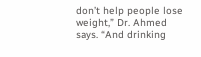don’t help people lose weight,” Dr. Ahmed says. “And drinking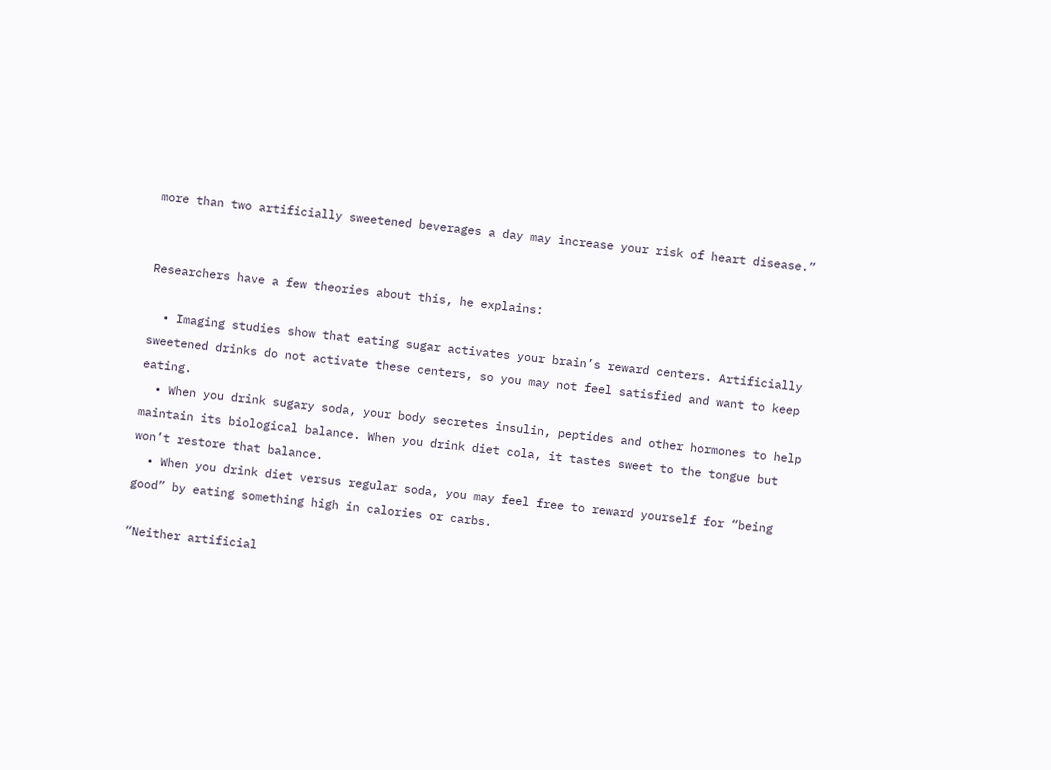more than two artificially sweetened beverages a day may increase your risk of heart disease.”


Researchers have a few theories about this, he explains:

  • Imaging studies show that eating sugar activates your brain’s reward centers. Artificially sweetened drinks do not activate these centers, so you may not feel satisfied and want to keep eating.
  • When you drink sugary soda, your body secretes insulin, peptides and other hormones to help maintain its biological balance. When you drink diet cola, it tastes sweet to the tongue but won’t restore that balance.
  • When you drink diet versus regular soda, you may feel free to reward yourself for “being good” by eating something high in calories or carbs.

“Neither artificial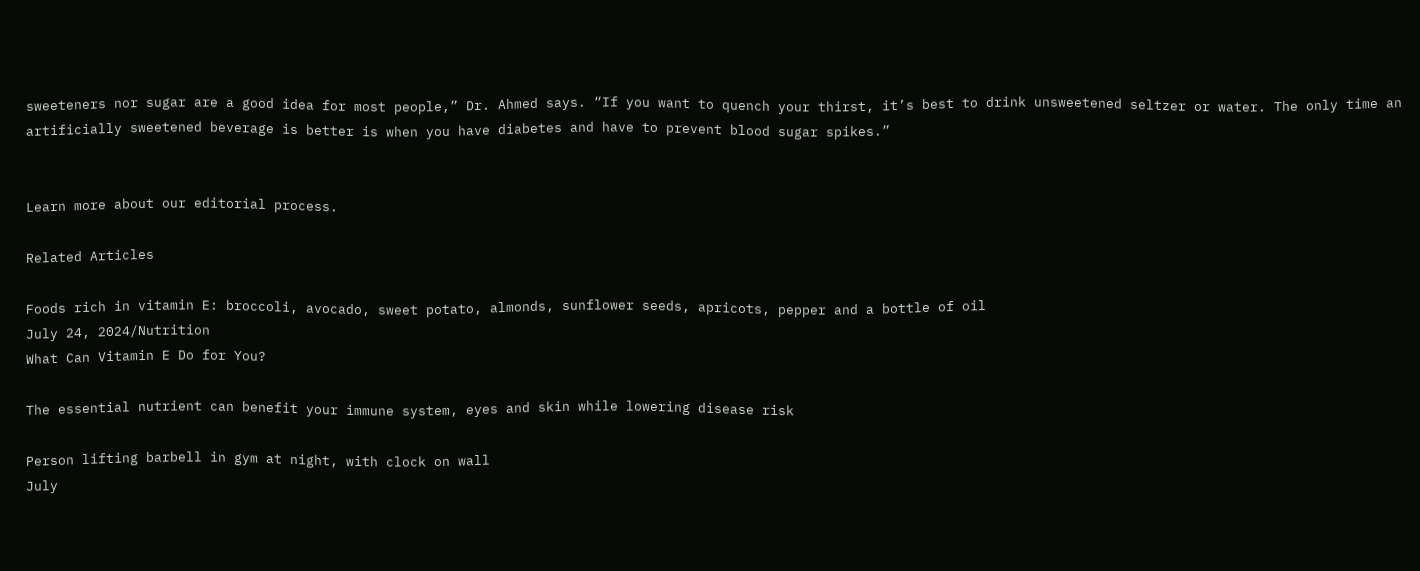sweeteners nor sugar are a good idea for most people,” Dr. Ahmed says. “If you want to quench your thirst, it’s best to drink unsweetened seltzer or water. The only time an artificially sweetened beverage is better is when you have diabetes and have to prevent blood sugar spikes.”


Learn more about our editorial process.

Related Articles

Foods rich in vitamin E: broccoli, avocado, sweet potato, almonds, sunflower seeds, apricots, pepper and a bottle of oil
July 24, 2024/Nutrition
What Can Vitamin E Do for You?

The essential nutrient can benefit your immune system, eyes and skin while lowering disease risk

Person lifting barbell in gym at night, with clock on wall
July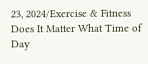23, 2024/Exercise & Fitness
Does It Matter What Time of Day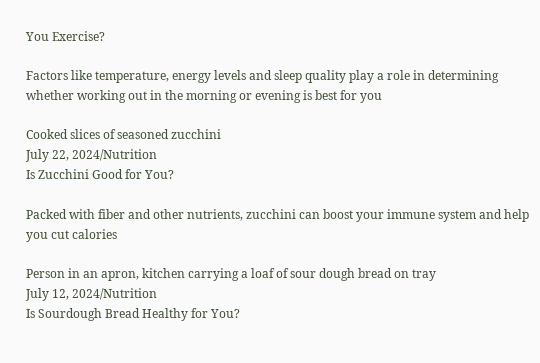You Exercise?

Factors like temperature, energy levels and sleep quality play a role in determining whether working out in the morning or evening is best for you

Cooked slices of seasoned zucchini
July 22, 2024/Nutrition
Is Zucchini Good for You?

Packed with fiber and other nutrients, zucchini can boost your immune system and help you cut calories

Person in an apron, kitchen carrying a loaf of sour dough bread on tray
July 12, 2024/Nutrition
Is Sourdough Bread Healthy for You?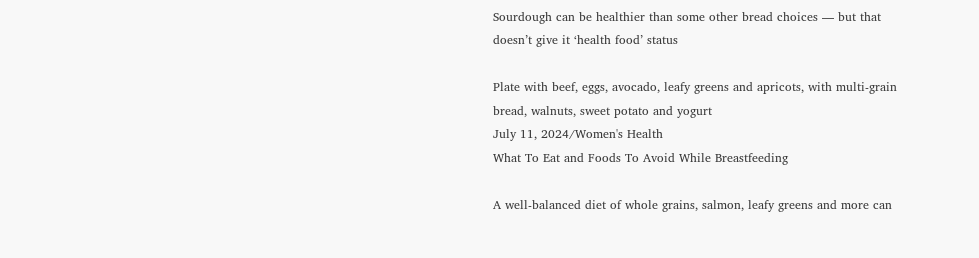Sourdough can be healthier than some other bread choices — but that doesn’t give it ‘health food’ status

Plate with beef, eggs, avocado, leafy greens and apricots, with multi-grain bread, walnuts, sweet potato and yogurt
July 11, 2024/Women's Health
What To Eat and Foods To Avoid While Breastfeeding

A well-balanced diet of whole grains, salmon, leafy greens and more can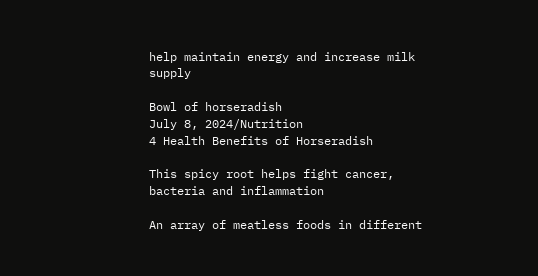help maintain energy and increase milk supply

Bowl of horseradish
July 8, 2024/Nutrition
4 Health Benefits of Horseradish

This spicy root helps fight cancer, bacteria and inflammation

An array of meatless foods in different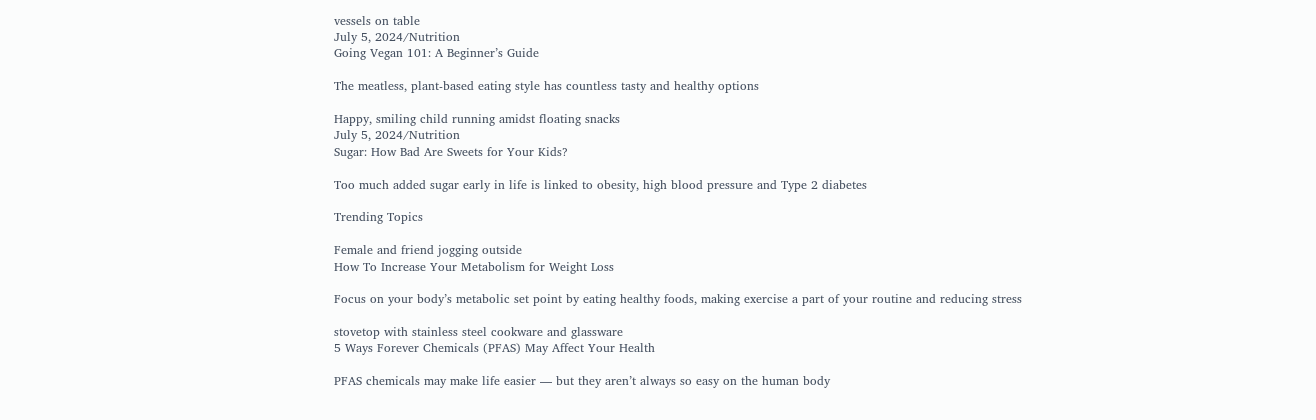vessels on table
July 5, 2024/Nutrition
Going Vegan 101: A Beginner’s Guide

The meatless, plant-based eating style has countless tasty and healthy options

Happy, smiling child running amidst floating snacks
July 5, 2024/Nutrition
Sugar: How Bad Are Sweets for Your Kids?

Too much added sugar early in life is linked to obesity, high blood pressure and Type 2 diabetes

Trending Topics

Female and friend jogging outside
How To Increase Your Metabolism for Weight Loss

Focus on your body’s metabolic set point by eating healthy foods, making exercise a part of your routine and reducing stress

stovetop with stainless steel cookware and glassware
5 Ways Forever Chemicals (PFAS) May Affect Your Health

PFAS chemicals may make life easier — but they aren’t always so easy on the human body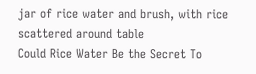jar of rice water and brush, with rice scattered around table
Could Rice Water Be the Secret To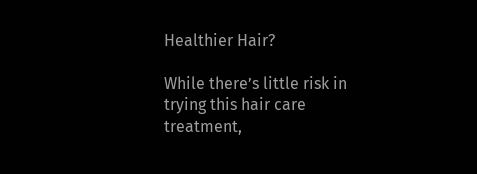Healthier Hair?

While there’s little risk in trying this hair care treatment,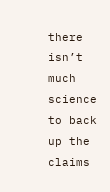there isn’t much science to back up the claims